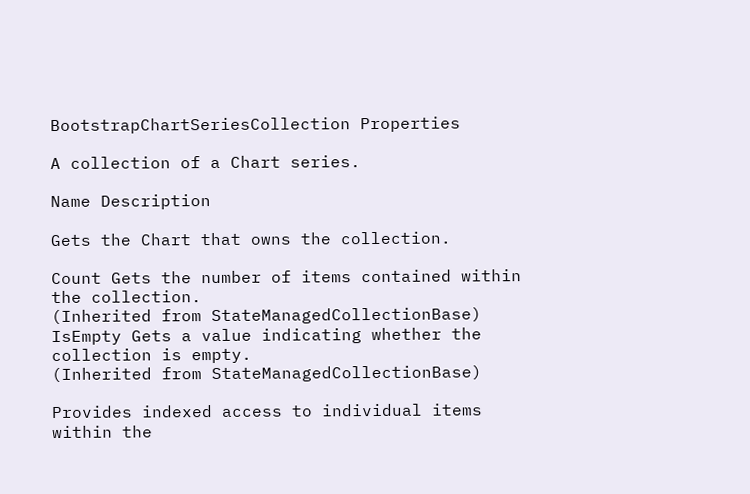BootstrapChartSeriesCollection Properties

A collection of a Chart series.

Name Description

Gets the Chart that owns the collection.

Count Gets the number of items contained within the collection.
(Inherited from StateManagedCollectionBase)
IsEmpty Gets a value indicating whether the collection is empty.
(Inherited from StateManagedCollectionBase)

Provides indexed access to individual items within the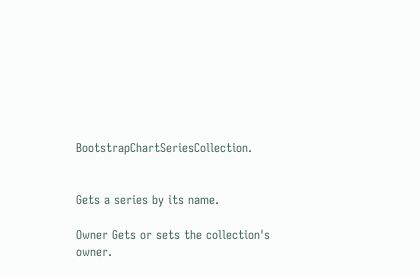BootstrapChartSeriesCollection.


Gets a series by its name.

Owner Gets or sets the collection's owner.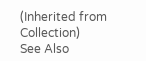(Inherited from Collection)
See Also